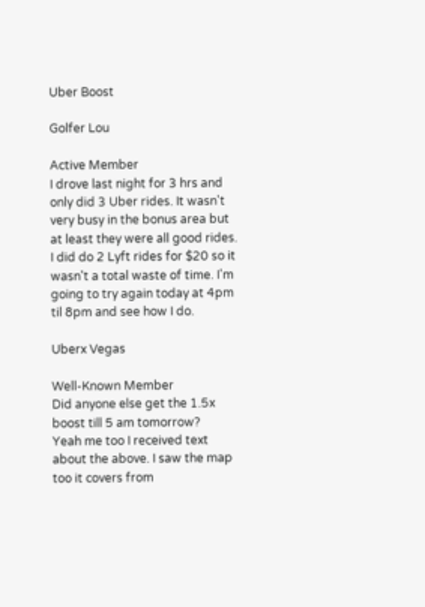Uber Boost

Golfer Lou

Active Member
I drove last night for 3 hrs and only did 3 Uber rides. It wasn't very busy in the bonus area but at least they were all good rides. I did do 2 Lyft rides for $20 so it wasn't a total waste of time. I'm going to try again today at 4pm til 8pm and see how I do.

Uberx Vegas

Well-Known Member
Did anyone else get the 1.5x boost till 5 am tomorrow?
Yeah me too I received text about the above. I saw the map too it covers from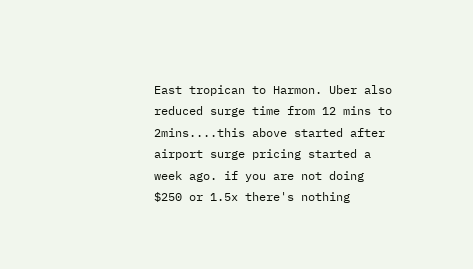East tropican to Harmon. Uber also reduced surge time from 12 mins to 2mins....this above started after airport surge pricing started a week ago. if you are not doing $250 or 1.5x there's nothing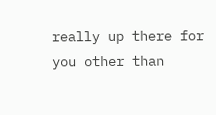really up there for you other than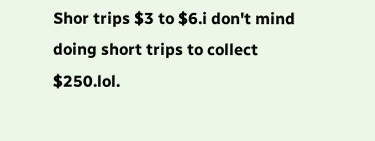Shor trips $3 to $6.i don't mind doing short trips to collect $250.lol.